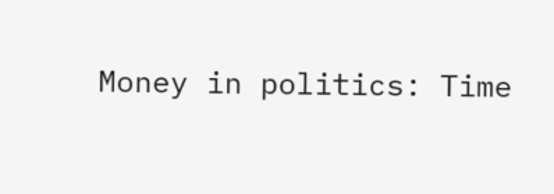Money in politics: Time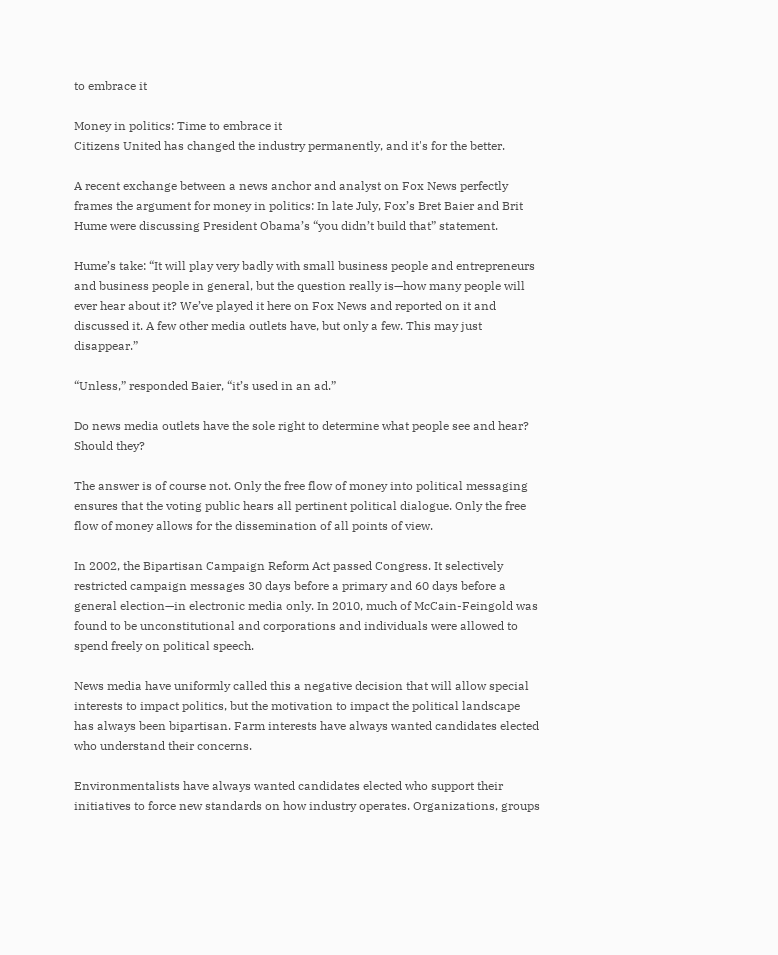to embrace it

Money in politics: Time to embrace it
Citizens United has changed the industry permanently, and it's for the better.

A recent exchange between a news anchor and analyst on Fox News perfectly frames the argument for money in politics: In late July, Fox’s Bret Baier and Brit Hume were discussing President Obama’s “you didn’t build that” statement.

Hume’s take: “It will play very badly with small business people and entrepreneurs and business people in general, but the question really is—how many people will ever hear about it? We’ve played it here on Fox News and reported on it and discussed it. A few other media outlets have, but only a few. This may just disappear.”

“Unless,” responded Baier, “it’s used in an ad.”

Do news media outlets have the sole right to determine what people see and hear? Should they?

The answer is of course not. Only the free flow of money into political messaging ensures that the voting public hears all pertinent political dialogue. Only the free flow of money allows for the dissemination of all points of view.

In 2002, the Bipartisan Campaign Reform Act passed Congress. It selectively restricted campaign messages 30 days before a primary and 60 days before a general election—in electronic media only. In 2010, much of McCain-Feingold was found to be unconstitutional and corporations and individuals were allowed to spend freely on political speech.

News media have uniformly called this a negative decision that will allow special interests to impact politics, but the motivation to impact the political landscape has always been bipartisan. Farm interests have always wanted candidates elected who understand their concerns.

Environmentalists have always wanted candidates elected who support their initiatives to force new standards on how industry operates. Organizations, groups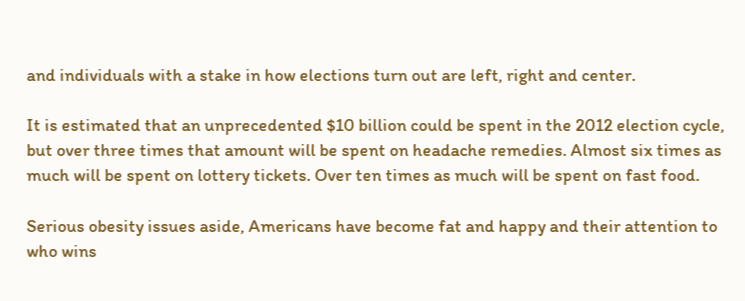and individuals with a stake in how elections turn out are left, right and center.

It is estimated that an unprecedented $10 billion could be spent in the 2012 election cycle, but over three times that amount will be spent on headache remedies. Almost six times as much will be spent on lottery tickets. Over ten times as much will be spent on fast food.

Serious obesity issues aside, Americans have become fat and happy and their attention to who wins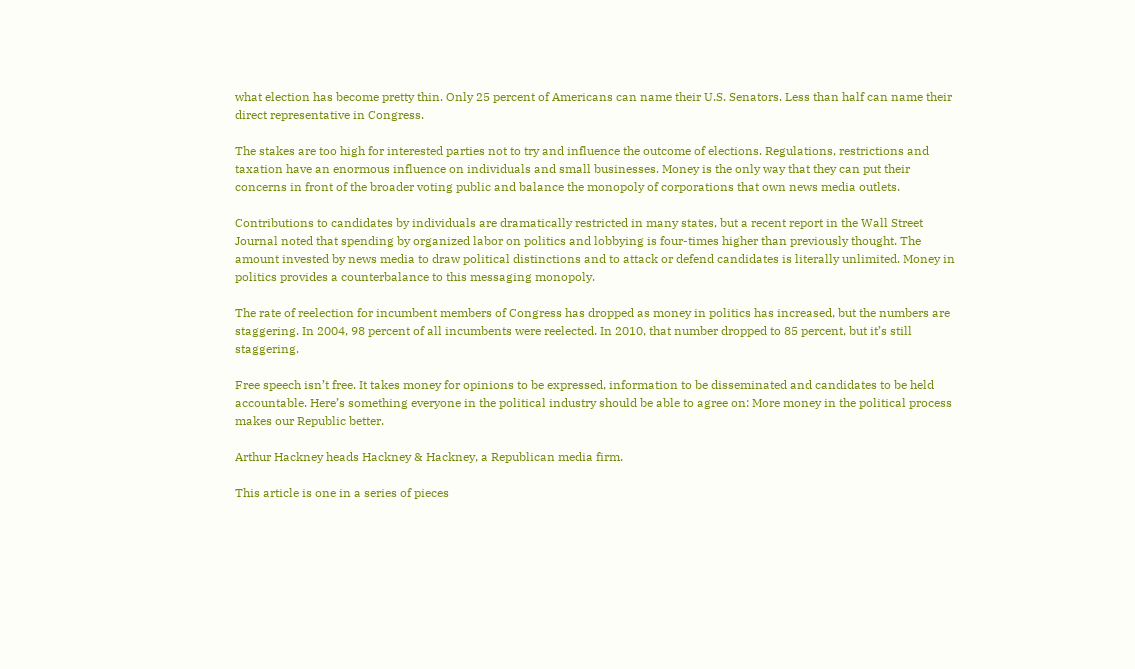what election has become pretty thin. Only 25 percent of Americans can name their U.S. Senators. Less than half can name their direct representative in Congress.

The stakes are too high for interested parties not to try and influence the outcome of elections. Regulations, restrictions and taxation have an enormous influence on individuals and small businesses. Money is the only way that they can put their concerns in front of the broader voting public and balance the monopoly of corporations that own news media outlets.

Contributions to candidates by individuals are dramatically restricted in many states, but a recent report in the Wall Street Journal noted that spending by organized labor on politics and lobbying is four-times higher than previously thought. The amount invested by news media to draw political distinctions and to attack or defend candidates is literally unlimited. Money in politics provides a counterbalance to this messaging monopoly.

The rate of reelection for incumbent members of Congress has dropped as money in politics has increased, but the numbers are staggering. In 2004, 98 percent of all incumbents were reelected. In 2010, that number dropped to 85 percent, but it’s still staggering.

Free speech isn’t free. It takes money for opinions to be expressed, information to be disseminated and candidates to be held accountable. Here’s something everyone in the political industry should be able to agree on: More money in the political process makes our Republic better.

Arthur Hackney heads Hackney & Hackney, a Republican media firm.

This article is one in a series of pieces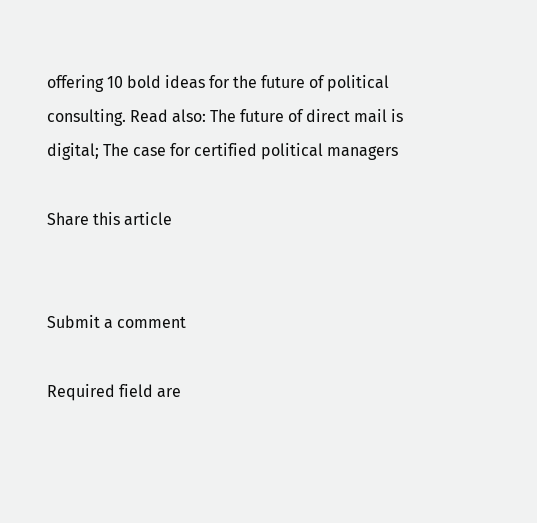offering 10 bold ideas for the future of political consulting. Read also: The future of direct mail is digital; The case for certified political managers

Share this article


Submit a comment

Required field are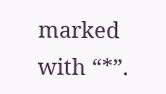marked with “*”.